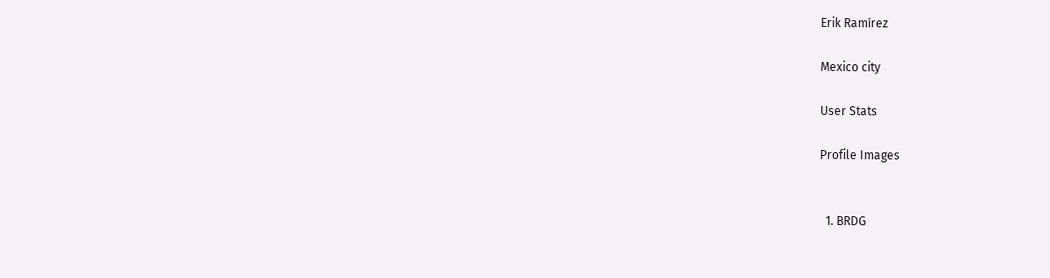Erik Ramírez

Mexico city

User Stats

Profile Images


  1. BRDG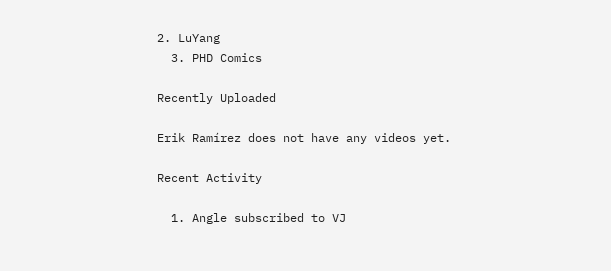2. LuYang
  3. PHD Comics

Recently Uploaded

Erik Ramírez does not have any videos yet.

Recent Activity

  1. Angle subscribed to VJ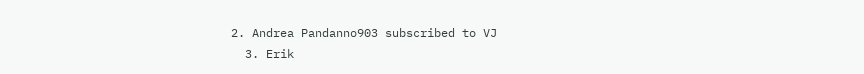2. Andrea Pandanno903 subscribed to VJ
  3. Erik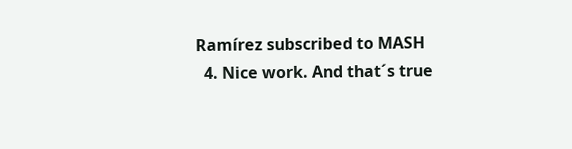Ramírez subscribed to MASH
  4. Nice work. And that´s true